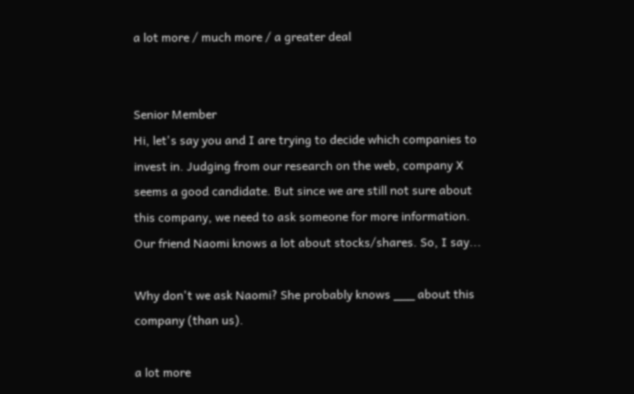a lot more / much more / a greater deal


Senior Member
Hi, let's say you and I are trying to decide which companies to invest in. Judging from our research on the web, company X seems a good candidate. But since we are still not sure about this company, we need to ask someone for more information. Our friend Naomi knows a lot about stocks/shares. So, I say...

Why don't we ask Naomi? She probably knows ___ about this company (than us).

a lot more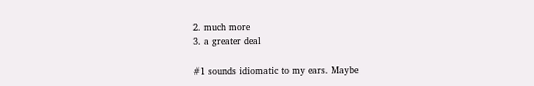2. much more
3. a greater deal

#1 sounds idiomatic to my ears. Maybe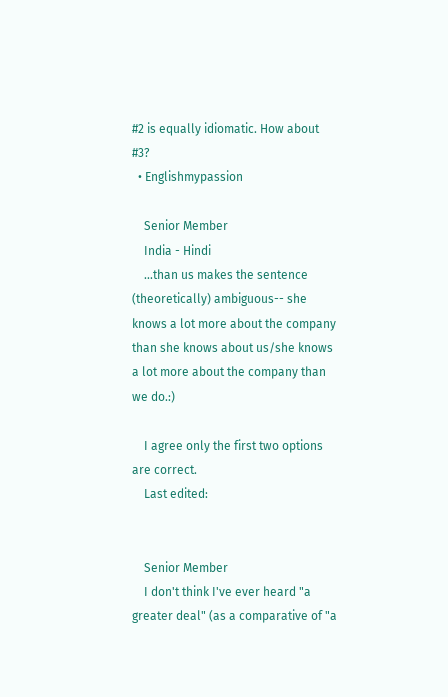#2 is equally idiomatic. How about #3?
  • Englishmypassion

    Senior Member
    India - Hindi
    ...than us makes the sentence (theoretically) ambiguous-- she knows a lot more about the company than she knows about us/she knows a lot more about the company than we do.:)

    I agree only the first two options are correct.
    Last edited:


    Senior Member
    I don't think I've ever heard "a greater deal" (as a comparative of "a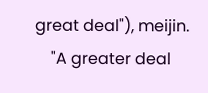great deal"), meijin.
    "A greater deal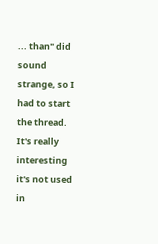... than" did sound strange, so I had to start the thread. It's really interesting it's not used in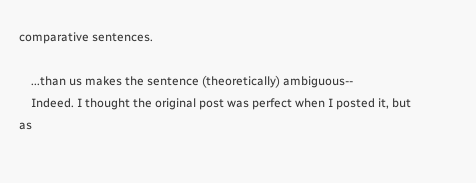comparative sentences.

    ...than us makes the sentence (theoretically) ambiguous--
    Indeed. I thought the original post was perfect when I posted it, but as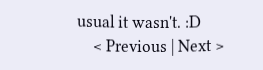usual it wasn't. :D
    < Previous | Next >